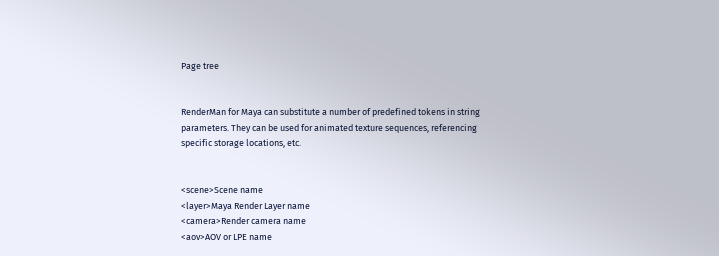Page tree


RenderMan for Maya can substitute a number of predefined tokens in string parameters. They can be used for animated texture sequences, referencing specific storage locations, etc.


<scene>Scene name
<layer>Maya Render Layer name
<camera>Render camera name
<aov>AOV or LPE name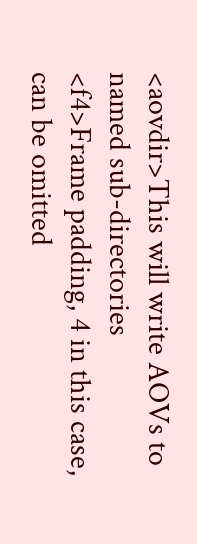<aovdir>This will write AOVs to named sub-directories
<f4>Frame padding, 4 in this case, can be omitted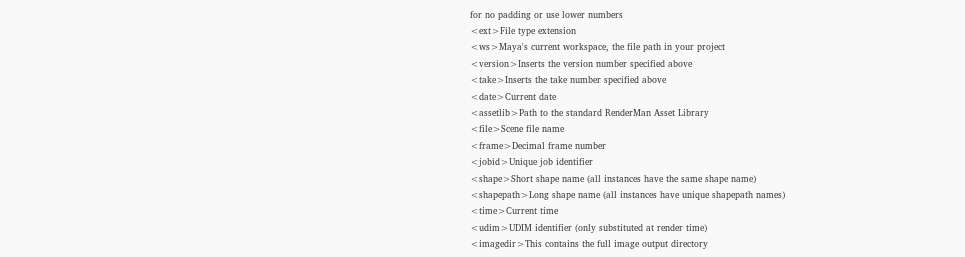for no padding or use lower numbers
<ext>File type extension
<ws>Maya's current workspace, the file path in your project
<version>Inserts the version number specified above
<take>Inserts the take number specified above
<date>Current date
<assetlib>Path to the standard RenderMan Asset Library
<file>Scene file name
<frame>Decimal frame number
<jobid>Unique job identifier
<shape>Short shape name (all instances have the same shape name)
<shapepath>Long shape name (all instances have unique shapepath names)
<time>Current time
<udim>UDIM identifier (only substituted at render time)
<imagedir>This contains the full image output directory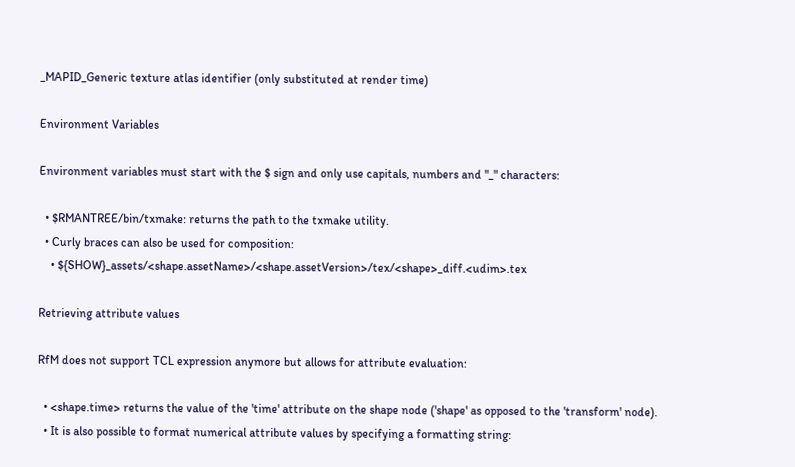_MAPID_Generic texture atlas identifier (only substituted at render time)

Environment Variables

Environment variables must start with the $ sign and only use capitals, numbers and "_" characters:

  • $RMANTREE/bin/txmake: returns the path to the txmake utility.
  • Curly braces can also be used for composition:
    • ${SHOW}_assets/<shape.assetName>/<shape.assetVersion>/tex/<shape>_diff.<udim>.tex

Retrieving attribute values

RfM does not support TCL expression anymore but allows for attribute evaluation:

  • <shape.time> returns the value of the 'time' attribute on the shape node ('shape' as opposed to the 'transform' node).
  • It is also possible to format numerical attribute values by specifying a formatting string: